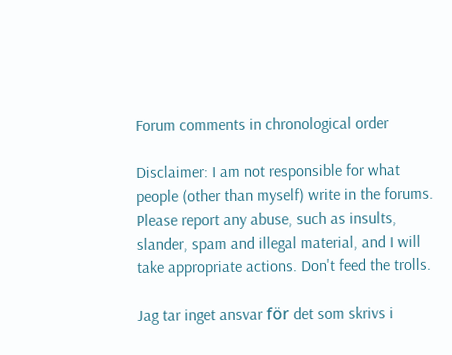Forum comments in chronological order

Disclaimer: I am not responsible for what people (other than myself) write in the forums. Please report any abuse, such as insults, slander, spam and illegal material, and I will take appropriate actions. Don't feed the trolls.

Jag tar inget ansvar för det som skrivs i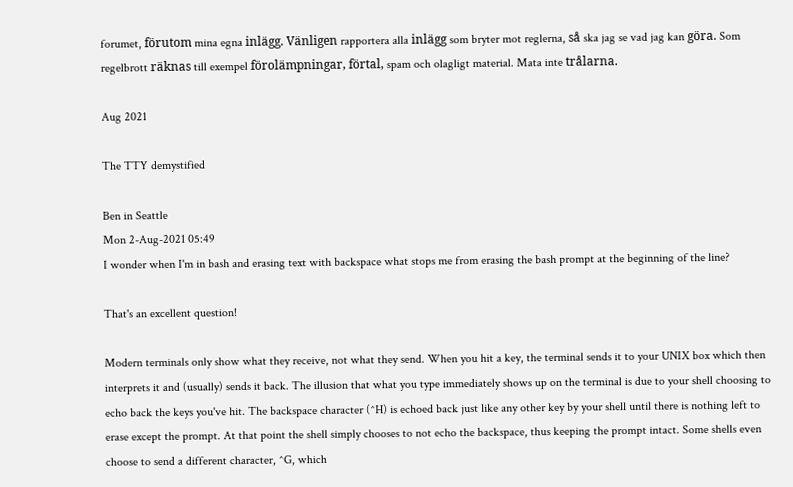forumet, förutom mina egna inlägg. Vänligen rapportera alla inlägg som bryter mot reglerna, så ska jag se vad jag kan göra. Som regelbrott räknas till exempel förolämpningar, förtal, spam och olagligt material. Mata inte trålarna.

Aug 2021

The TTY demystified

Ben in Seattle
Mon 2-Aug-2021 05:49
I wonder when I'm in bash and erasing text with backspace what stops me from erasing the bash prompt at the beginning of the line?

That's an excellent question!

Modern terminals only show what they receive, not what they send. When you hit a key, the terminal sends it to your UNIX box which then interprets it and (usually) sends it back. The illusion that what you type immediately shows up on the terminal is due to your shell choosing to echo back the keys you've hit. The backspace character (^H) is echoed back just like any other key by your shell until there is nothing left to erase except the prompt. At that point the shell simply chooses to not echo the backspace, thus keeping the prompt intact. Some shells even choose to send a different character, ^G, which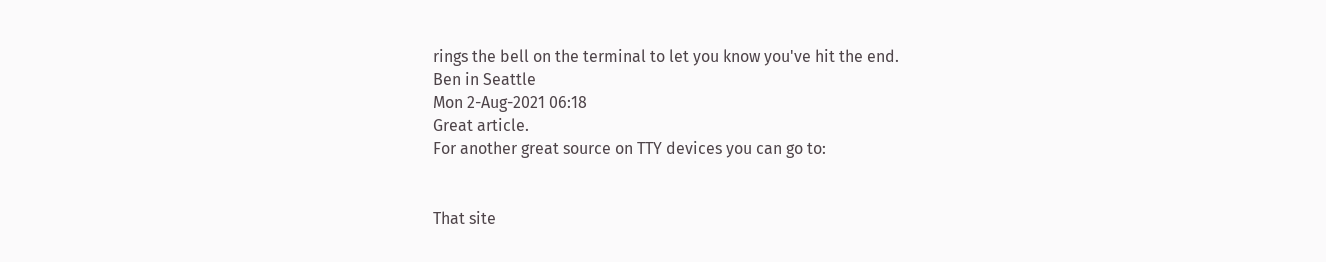rings the bell on the terminal to let you know you've hit the end.
Ben in Seattle
Mon 2-Aug-2021 06:18
Great article.
For another great source on TTY devices you can go to:


That site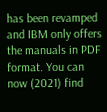has been revamped and IBM only offers the manuals in PDF format. You can now (2021) find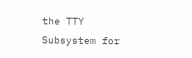the TTY Subsystem for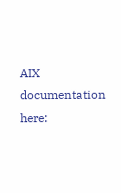AIX documentation here: